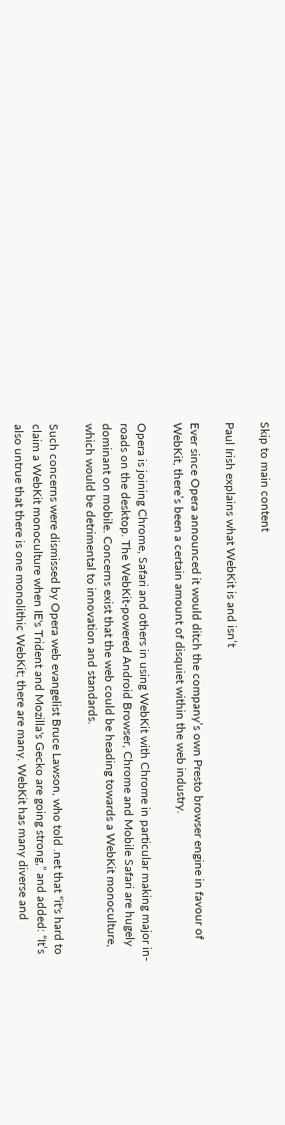Skip to main content

Paul Irish explains what WebKit is and isn’t

Ever since Opera announced it would ditch the company’s own Presto browser engine in favour of WebKit, there’s been a certain amount of disquiet within the web industry.

Opera is joining Chrome, Safari and others in using WebKit with Chrome in particular making major in-roads on the desktop. The WebKit-powered Android Browser, Chrome and Mobile Safari are hugely dominant on mobile. Concerns exist that the web could be heading towards a WebKit monoculture, which would be detrimental to innovation and standards.

Such concerns were dismissed by Opera web evangelist Bruce Lawson, who told .net that “it's hard to claim a WebKit monoculture when IE's Trident and Mozilla's Gecko are going strong,” and added: “It’s also untrue that there is one monolithic WebKit; there are many. WebKit has many diverse and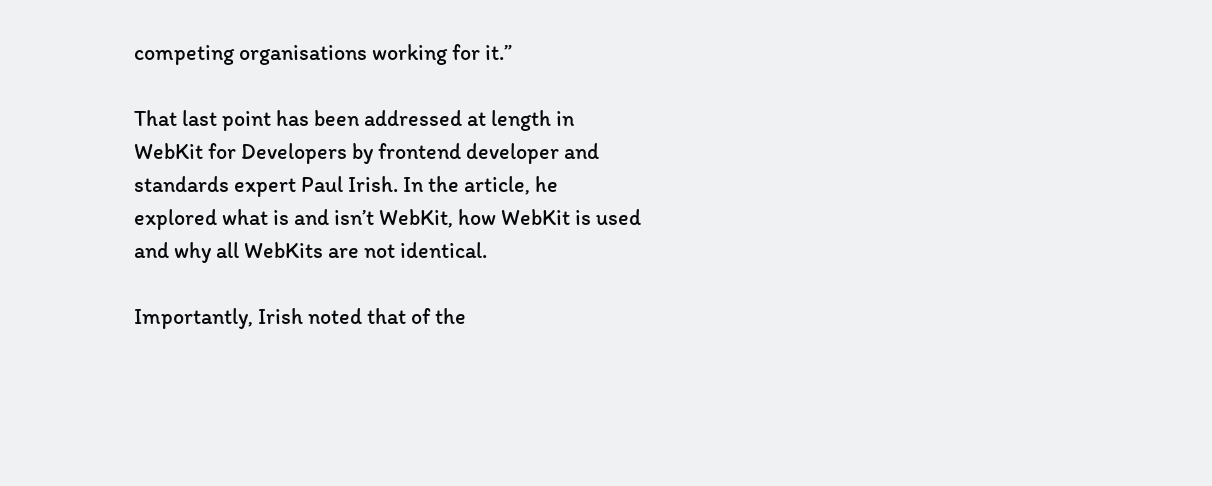competing organisations working for it.”

That last point has been addressed at length in WebKit for Developers by frontend developer and standards expert Paul Irish. In the article, he explored what is and isn’t WebKit, how WebKit is used and why all WebKits are not identical.

Importantly, Irish noted that of the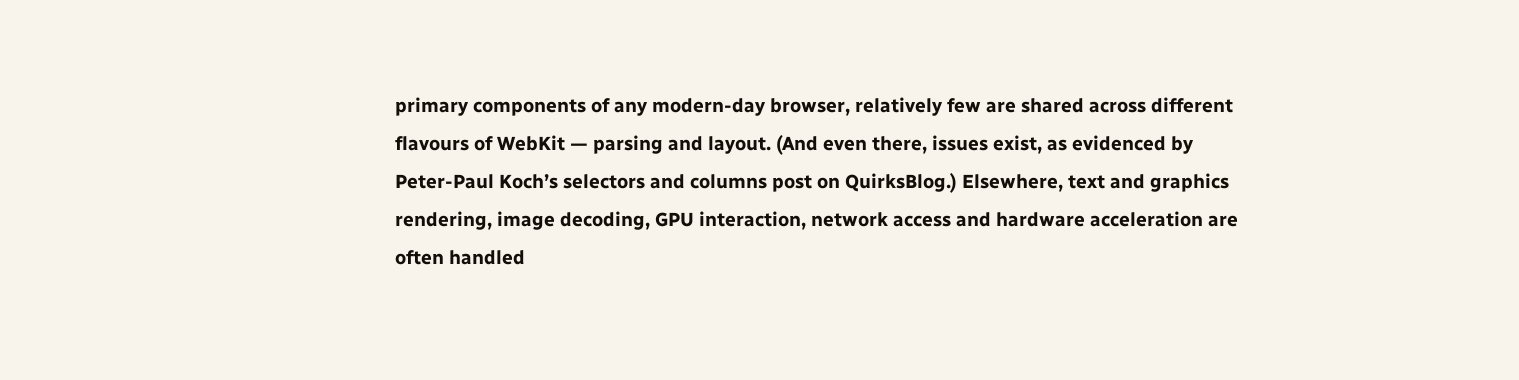primary components of any modern-day browser, relatively few are shared across different flavours of WebKit — parsing and layout. (And even there, issues exist, as evidenced by Peter-Paul Koch’s selectors and columns post on QuirksBlog.) Elsewhere, text and graphics rendering, image decoding, GPU interaction, network access and hardware acceleration are often handled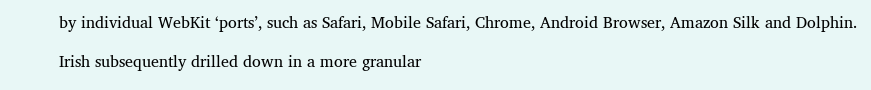by individual WebKit ‘ports’, such as Safari, Mobile Safari, Chrome, Android Browser, Amazon Silk and Dolphin.

Irish subsequently drilled down in a more granular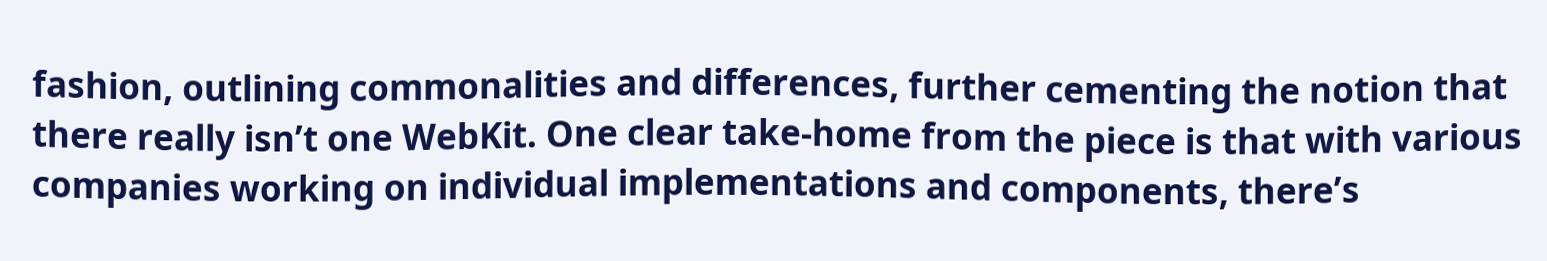fashion, outlining commonalities and differences, further cementing the notion that there really isn’t one WebKit. One clear take-home from the piece is that with various companies working on individual implementations and components, there’s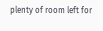plenty of room left for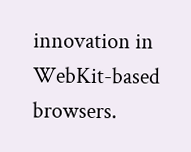innovation in WebKit-based browsers.